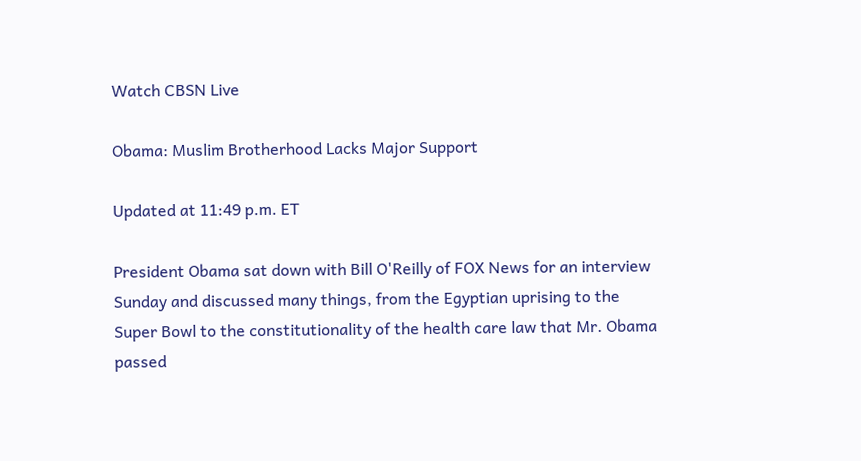Watch CBSN Live

Obama: Muslim Brotherhood Lacks Major Support

Updated at 11:49 p.m. ET

President Obama sat down with Bill O'Reilly of FOX News for an interview Sunday and discussed many things, from the Egyptian uprising to the Super Bowl to the constitutionality of the health care law that Mr. Obama passed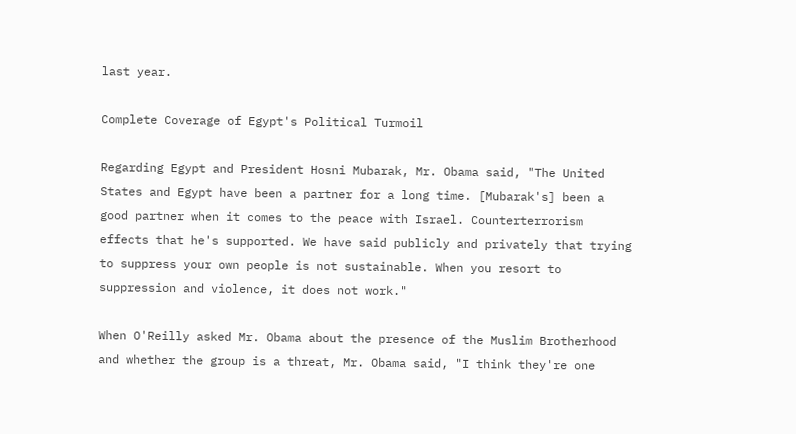last year.

Complete Coverage of Egypt's Political Turmoil

Regarding Egypt and President Hosni Mubarak, Mr. Obama said, "The United States and Egypt have been a partner for a long time. [Mubarak's] been a good partner when it comes to the peace with Israel. Counterterrorism effects that he's supported. We have said publicly and privately that trying to suppress your own people is not sustainable. When you resort to suppression and violence, it does not work."

When O'Reilly asked Mr. Obama about the presence of the Muslim Brotherhood and whether the group is a threat, Mr. Obama said, "I think they're one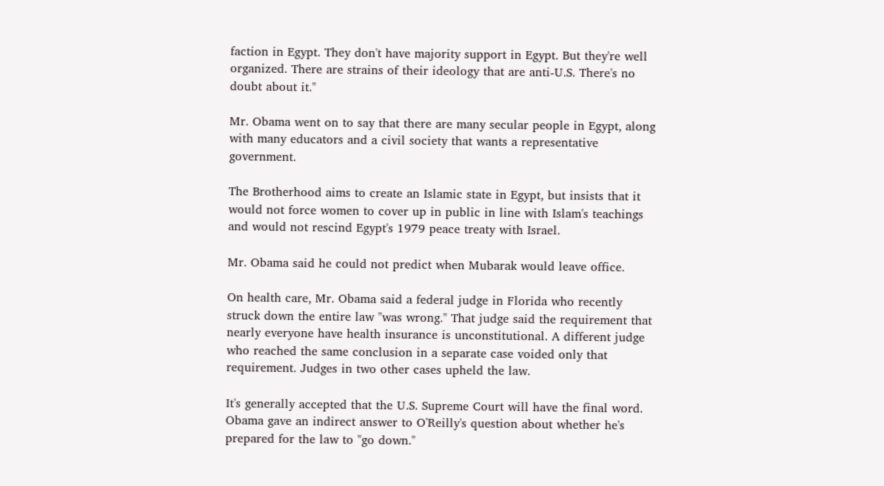faction in Egypt. They don't have majority support in Egypt. But they're well organized. There are strains of their ideology that are anti-U.S. There's no doubt about it."

Mr. Obama went on to say that there are many secular people in Egypt, along with many educators and a civil society that wants a representative government.

The Brotherhood aims to create an Islamic state in Egypt, but insists that it would not force women to cover up in public in line with Islam's teachings and would not rescind Egypt's 1979 peace treaty with Israel.

Mr. Obama said he could not predict when Mubarak would leave office.

On health care, Mr. Obama said a federal judge in Florida who recently struck down the entire law "was wrong." That judge said the requirement that nearly everyone have health insurance is unconstitutional. A different judge who reached the same conclusion in a separate case voided only that requirement. Judges in two other cases upheld the law.

It's generally accepted that the U.S. Supreme Court will have the final word. Obama gave an indirect answer to O'Reilly's question about whether he's prepared for the law to "go down."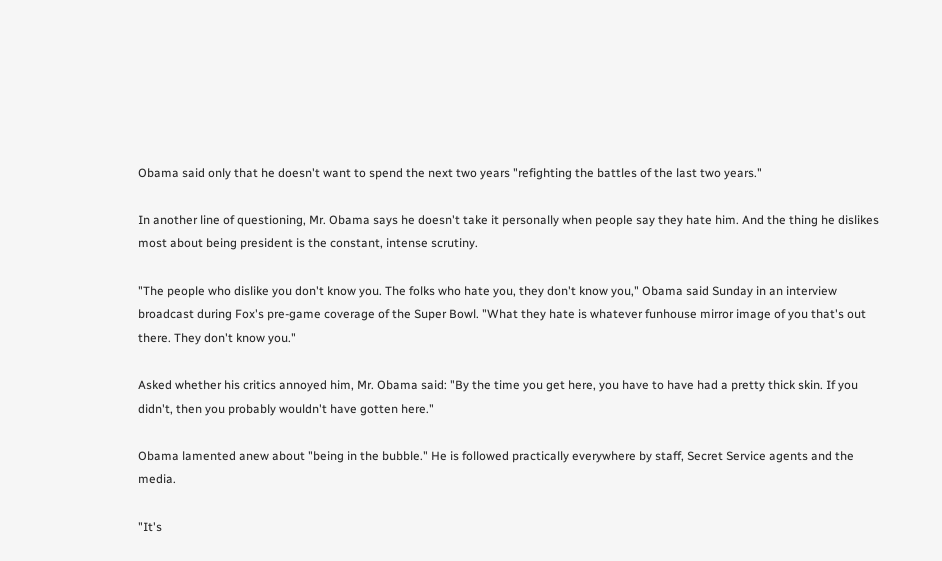Obama said only that he doesn't want to spend the next two years "refighting the battles of the last two years."

In another line of questioning, Mr. Obama says he doesn't take it personally when people say they hate him. And the thing he dislikes most about being president is the constant, intense scrutiny.

"The people who dislike you don't know you. The folks who hate you, they don't know you," Obama said Sunday in an interview broadcast during Fox's pre-game coverage of the Super Bowl. "What they hate is whatever funhouse mirror image of you that's out there. They don't know you."

Asked whether his critics annoyed him, Mr. Obama said: "By the time you get here, you have to have had a pretty thick skin. If you didn't, then you probably wouldn't have gotten here."

Obama lamented anew about "being in the bubble." He is followed practically everywhere by staff, Secret Service agents and the media.

"It's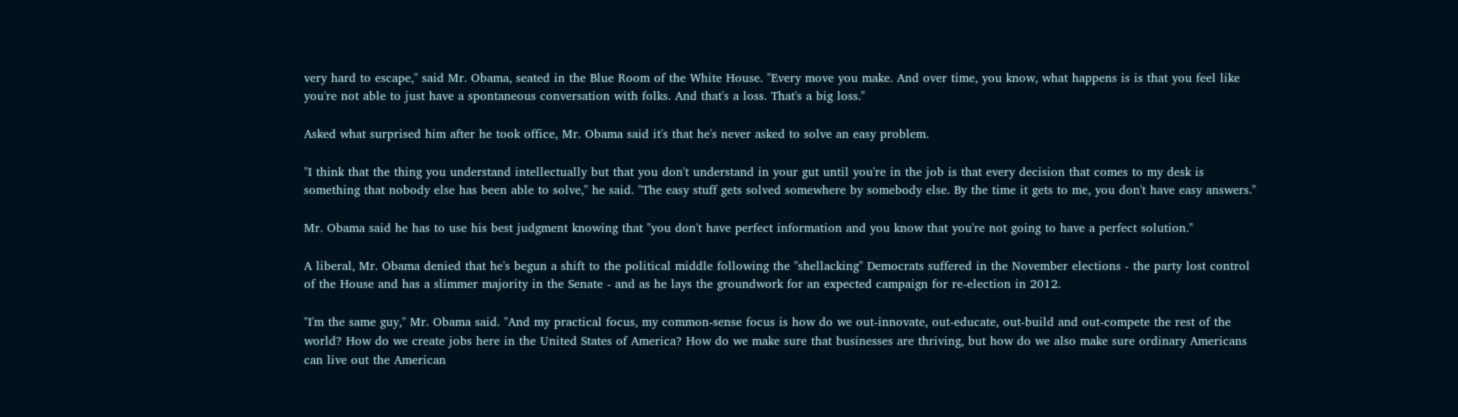very hard to escape," said Mr. Obama, seated in the Blue Room of the White House. "Every move you make. And over time, you know, what happens is is that you feel like you're not able to just have a spontaneous conversation with folks. And that's a loss. That's a big loss."

Asked what surprised him after he took office, Mr. Obama said it's that he's never asked to solve an easy problem.

"I think that the thing you understand intellectually but that you don't understand in your gut until you're in the job is that every decision that comes to my desk is something that nobody else has been able to solve," he said. "The easy stuff gets solved somewhere by somebody else. By the time it gets to me, you don't have easy answers."

Mr. Obama said he has to use his best judgment knowing that "you don't have perfect information and you know that you're not going to have a perfect solution."

A liberal, Mr. Obama denied that he's begun a shift to the political middle following the "shellacking" Democrats suffered in the November elections - the party lost control of the House and has a slimmer majority in the Senate - and as he lays the groundwork for an expected campaign for re-election in 2012.

"I'm the same guy," Mr. Obama said. "And my practical focus, my common-sense focus is how do we out-innovate, out-educate, out-build and out-compete the rest of the world? How do we create jobs here in the United States of America? How do we make sure that businesses are thriving, but how do we also make sure ordinary Americans can live out the American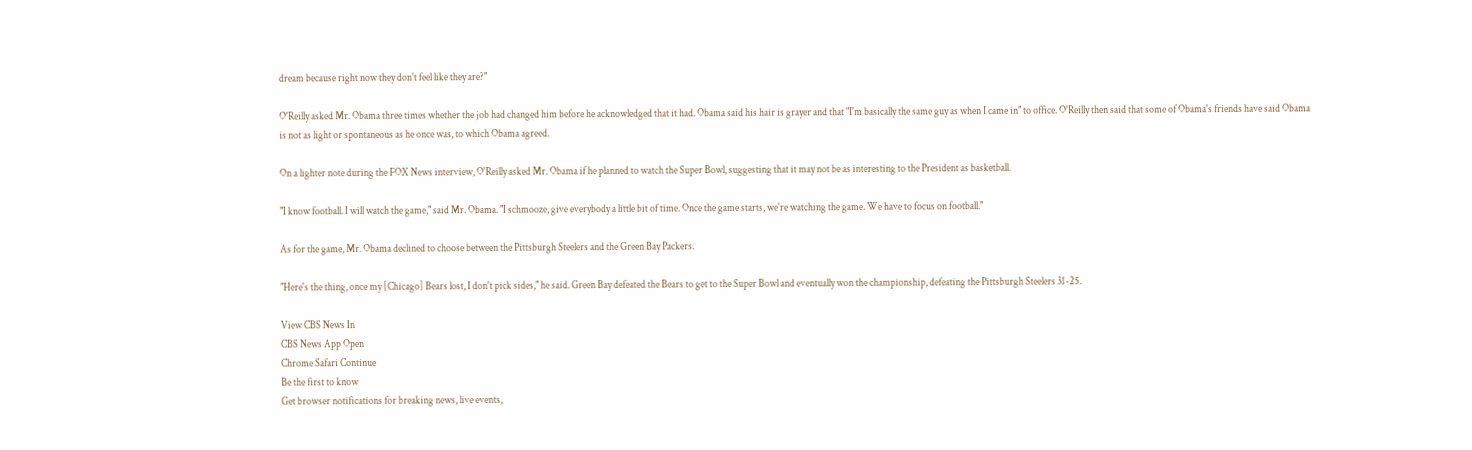dream because right now they don't feel like they are?"

O'Reilly asked Mr. Obama three times whether the job had changed him before he acknowledged that it had. Obama said his hair is grayer and that "I'm basically the same guy as when I came in" to office. O'Reilly then said that some of Obama's friends have said Obama is not as light or spontaneous as he once was, to which Obama agreed.

On a lighter note during the FOX News interview, O'Reilly asked Mr. Obama if he planned to watch the Super Bowl, suggesting that it may not be as interesting to the President as basketball.

"I know football. I will watch the game," said Mr. Obama. "I schmooze, give everybody a little bit of time. Once the game starts, we're watching the game. We have to focus on football."

As for the game, Mr. Obama declined to choose between the Pittsburgh Steelers and the Green Bay Packers.

"Here's the thing, once my [Chicago] Bears lost, I don't pick sides," he said. Green Bay defeated the Bears to get to the Super Bowl and eventually won the championship, defeating the Pittsburgh Steelers 31-25.

View CBS News In
CBS News App Open
Chrome Safari Continue
Be the first to know
Get browser notifications for breaking news, live events,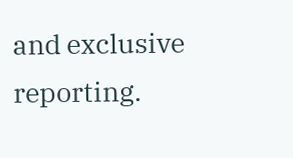and exclusive reporting.